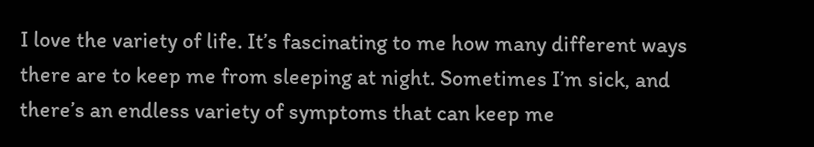I love the variety of life. It’s fascinating to me how many different ways there are to keep me from sleeping at night. Sometimes I’m sick, and there’s an endless variety of symptoms that can keep me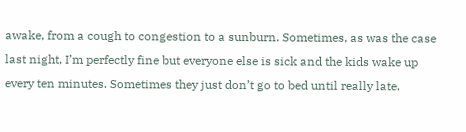awake, from a cough to congestion to a sunburn. Sometimes, as was the case last night, I’m perfectly fine but everyone else is sick and the kids wake up every ten minutes. Sometimes they just don’t go to bed until really late.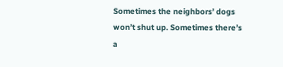Sometimes the neighbors’ dogs won’t shut up. Sometimes there’s a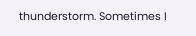thunderstorm. Sometimes I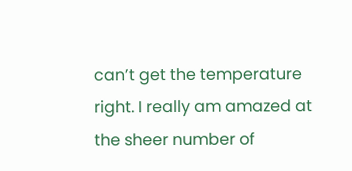can’t get the temperature right. I really am amazed at the sheer number of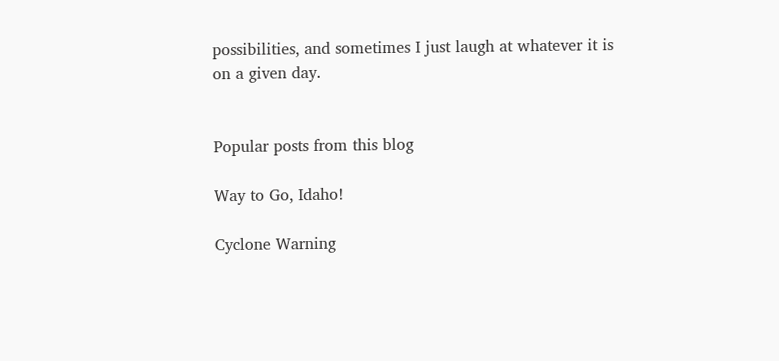possibilities, and sometimes I just laugh at whatever it is on a given day.


Popular posts from this blog

Way to Go, Idaho!

Cyclone Warning